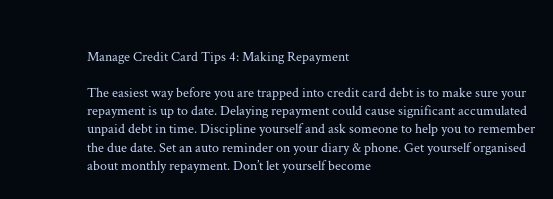Manage Credit Card Tips 4: Making Repayment

The easiest way before you are trapped into credit card debt is to make sure your repayment is up to date. Delaying repayment could cause significant accumulated unpaid debt in time. Discipline yourself and ask someone to help you to remember the due date. Set an auto reminder on your diary & phone. Get yourself organised about monthly repayment. Don’t let yourself become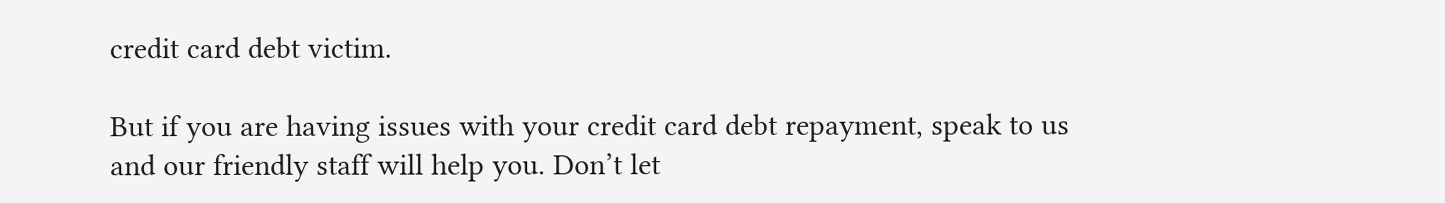credit card debt victim.

But if you are having issues with your credit card debt repayment, speak to us and our friendly staff will help you. Don’t let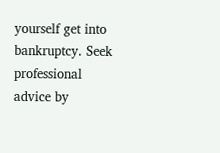yourself get into bankruptcy. Seek professional advice by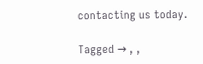contacting us today.

Tagged → , ,